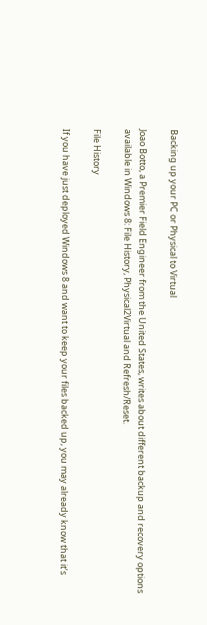Backing up your PC or Physical to Virtual

Joao Botto, a Premier Field Engineer from the United States, writes about different backup and recovery options available in Windows 8: File History, Physical2Virtual and Refresh/Reset.

File History

If you have just deployed Windows 8 and want to keep your files backed up, you may already know that it’s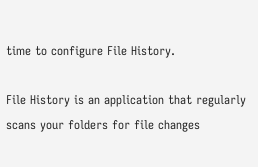time to configure File History.

File History is an application that regularly scans your folders for file changes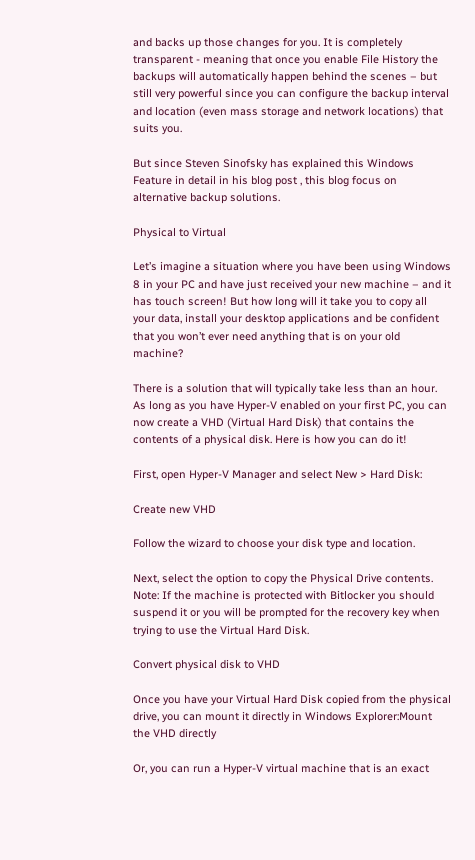and backs up those changes for you. It is completely transparent - meaning that once you enable File History the backups will automatically happen behind the scenes – but still very powerful since you can configure the backup interval and location (even mass storage and network locations) that suits you.

But since Steven Sinofsky has explained this Windows Feature in detail in his blog post , this blog focus on alternative backup solutions.

Physical to Virtual

Let’s imagine a situation where you have been using Windows 8 in your PC and have just received your new machine – and it has touch screen! But how long will it take you to copy all your data, install your desktop applications and be confident that you won’t ever need anything that is on your old machine?

There is a solution that will typically take less than an hour. As long as you have Hyper-V enabled on your first PC, you can now create a VHD (Virtual Hard Disk) that contains the contents of a physical disk. Here is how you can do it!

First, open Hyper-V Manager and select New > Hard Disk:

Create new VHD

Follow the wizard to choose your disk type and location.

Next, select the option to copy the Physical Drive contents. Note: If the machine is protected with Bitlocker you should suspend it or you will be prompted for the recovery key when trying to use the Virtual Hard Disk.

Convert physical disk to VHD

Once you have your Virtual Hard Disk copied from the physical drive, you can mount it directly in Windows Explorer:Mount the VHD directly

Or, you can run a Hyper-V virtual machine that is an exact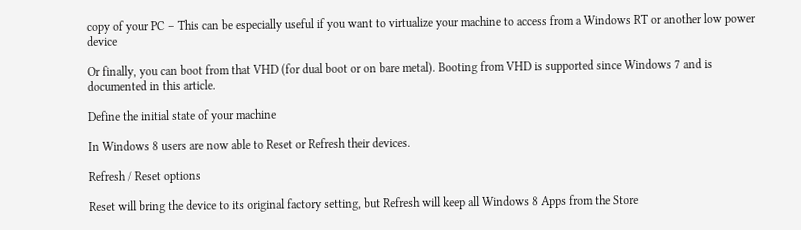copy of your PC – This can be especially useful if you want to virtualize your machine to access from a Windows RT or another low power device

Or finally, you can boot from that VHD (for dual boot or on bare metal). Booting from VHD is supported since Windows 7 and is documented in this article.

Define the initial state of your machine

In Windows 8 users are now able to Reset or Refresh their devices.

Refresh / Reset options

Reset will bring the device to its original factory setting, but Refresh will keep all Windows 8 Apps from the Store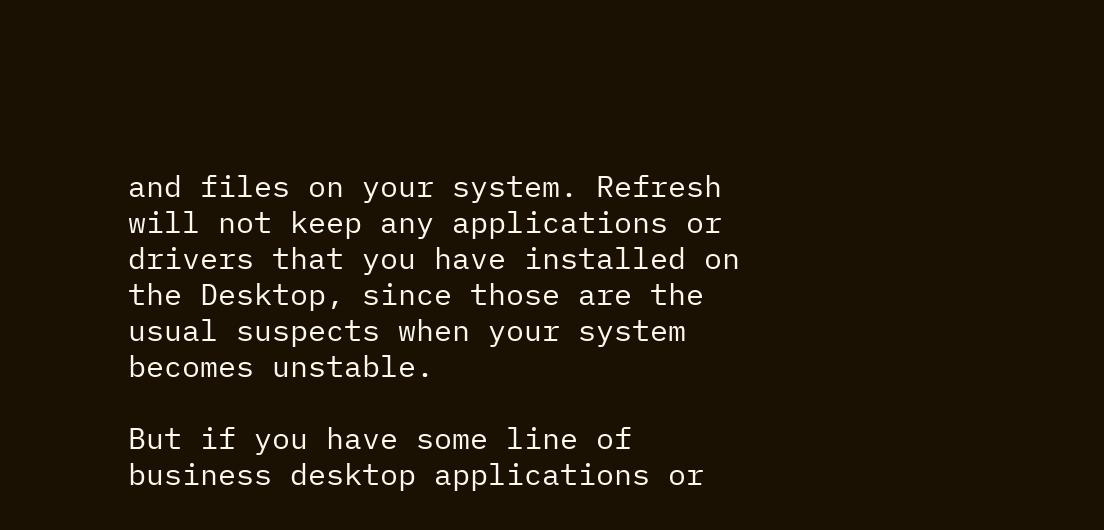and files on your system. Refresh will not keep any applications or drivers that you have installed on the Desktop, since those are the usual suspects when your system becomes unstable.

But if you have some line of business desktop applications or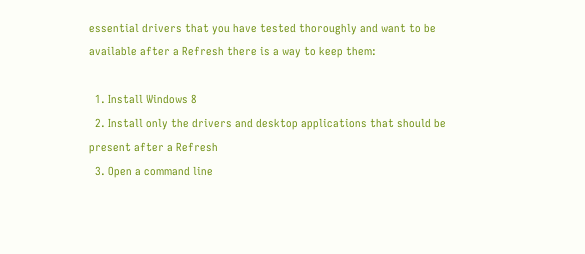essential drivers that you have tested thoroughly and want to be available after a Refresh there is a way to keep them:

  1. Install Windows 8
  2. Install only the drivers and desktop applications that should be present after a Refresh
  3. Open a command line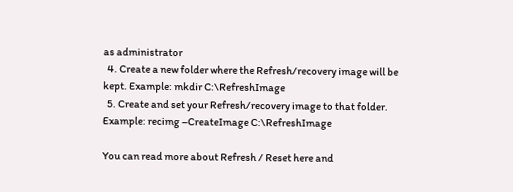as administrator
  4. Create a new folder where the Refresh/recovery image will be kept. Example: mkdir C:\RefreshImage
  5. Create and set your Refresh/recovery image to that folder. Example: recimg –CreateImage C:\RefreshImage

You can read more about Refresh / Reset here and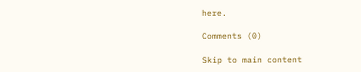here.

Comments (0)

Skip to main content